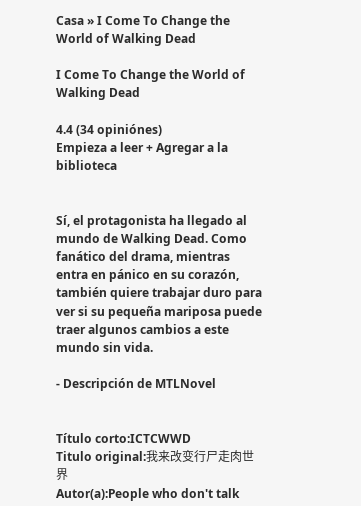Casa » I Come To Change the World of Walking Dead

I Come To Change the World of Walking Dead

4.4 (34 opiniónes)
Empieza a leer + Agregar a la biblioteca


Sí, el protagonista ha llegado al mundo de Walking Dead. Como fanático del drama, mientras entra en pánico en su corazón, también quiere trabajar duro para ver si su pequeña mariposa puede traer algunos cambios a este mundo sin vida.

- Descripción de MTLNovel


Título corto:ICTCWWD
Titulo original:我来改变行尸走肉世界
Autor(a):People who don't talk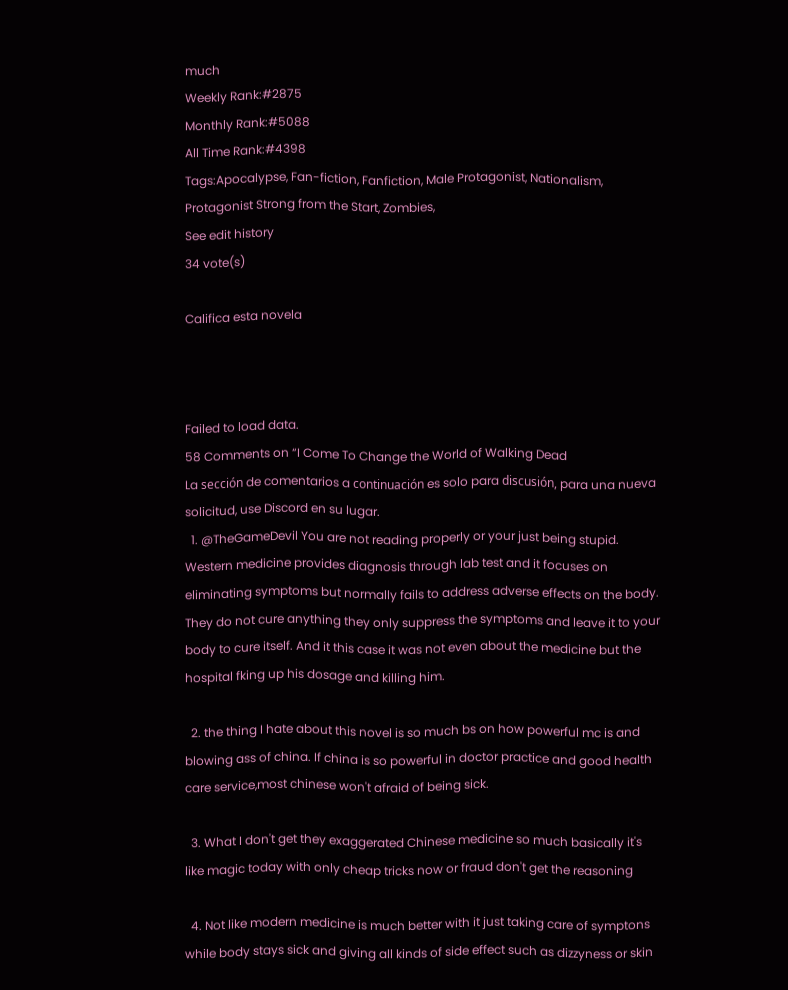much
Weekly Rank:#2875
Monthly Rank:#5088
All Time Rank:#4398
Tags:Apocalypse, Fan-fiction, Fanfiction, Male Protagonist, Nationalism, Protagonist Strong from the Start, Zombies,
See edit history
34 vote(s)

Califica esta novela



Failed to load data.
58 Comments on “I Come To Change the World of Walking Dead
La sección de comentarios a continuación es solo para discusión, para una nueva solicitud, use Discord en su lugar.
  1. @TheGameDevil You are not reading properly or your just being stupid. Western medicine provides diagnosis through lab test and it focuses on eliminating symptoms but normally fails to address adverse effects on the body. They do not cure anything they only suppress the symptoms and leave it to your body to cure itself. And it this case it was not even about the medicine but the hospital fking up his dosage and killing him.

  2. the thing I hate about this novel is so much bs on how powerful mc is and blowing ass of china. If china is so powerful in doctor practice and good health care service,most chinese won't afraid of being sick.

  3. What I don't get they exaggerated Chinese medicine so much basically it's like magic today with only cheap tricks now or fraud don't get the reasoning

  4. Not like modern medicine is much better with it just taking care of symptons while body stays sick and giving all kinds of side effect such as dizzyness or skin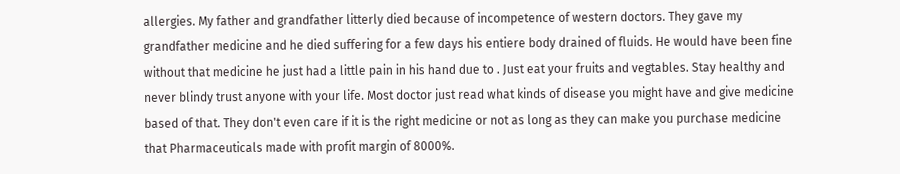allergies. My father and grandfather litterly died because of incompetence of western doctors. They gave my grandfather medicine and he died suffering for a few days his entiere body drained of fluids. He would have been fine without that medicine he just had a little pain in his hand due to . Just eat your fruits and vegtables. Stay healthy and never blindy trust anyone with your life. Most doctor just read what kinds of disease you might have and give medicine based of that. They don't even care if it is the right medicine or not as long as they can make you purchase medicine that Pharmaceuticals made with profit margin of 8000%.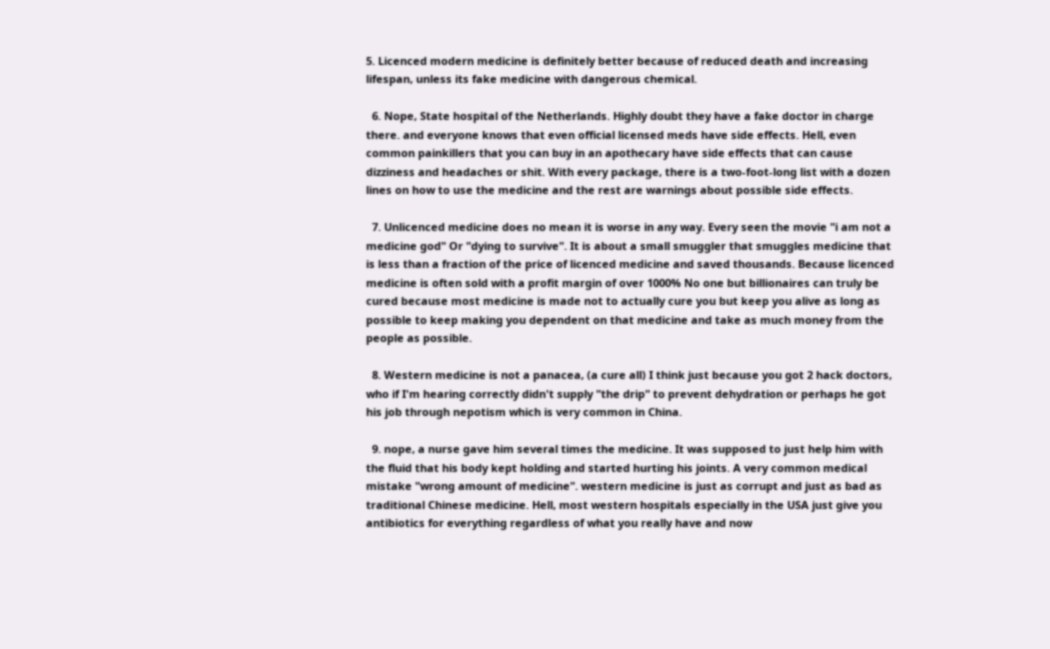5. Licenced modern medicine is definitely better because of reduced death and increasing lifespan, unless its fake medicine with dangerous chemical.

  6. Nope, State hospital of the Netherlands. Highly doubt they have a fake doctor in charge there. and everyone knows that even official licensed meds have side effects. Hell, even common painkillers that you can buy in an apothecary have side effects that can cause dizziness and headaches or shit. With every package, there is a two-foot-long list with a dozen lines on how to use the medicine and the rest are warnings about possible side effects.

  7. Unlicenced medicine does no mean it is worse in any way. Every seen the movie "i am not a medicine god" Or "dying to survive". It is about a small smuggler that smuggles medicine that is less than a fraction of the price of licenced medicine and saved thousands. Because licenced medicine is often sold with a profit margin of over 1000% No one but billionaires can truly be cured because most medicine is made not to actually cure you but keep you alive as long as possible to keep making you dependent on that medicine and take as much money from the people as possible.

  8. Western medicine is not a panacea, (a cure all) I think just because you got 2 hack doctors, who if I'm hearing correctly didn't supply "the drip" to prevent dehydration or perhaps he got his job through nepotism which is very common in China.

  9. nope, a nurse gave him several times the medicine. It was supposed to just help him with the fluid that his body kept holding and started hurting his joints. A very common medical mistake "wrong amount of medicine". western medicine is just as corrupt and just as bad as traditional Chinese medicine. Hell, most western hospitals especially in the USA just give you antibiotics for everything regardless of what you really have and now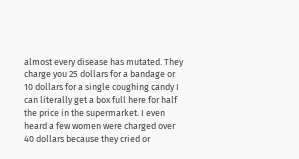almost every disease has mutated. They charge you 25 dollars for a bandage or 10 dollars for a single coughing candy I can literally get a box full here for half the price in the supermarket. I even heard a few women were charged over 40 dollars because they cried or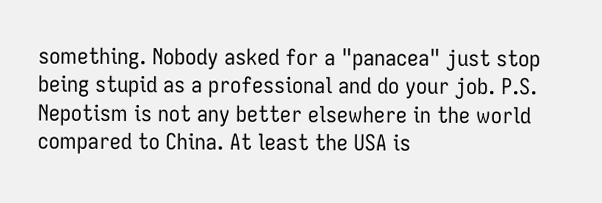something. Nobody asked for a "panacea" just stop being stupid as a professional and do your job. P.S. Nepotism is not any better elsewhere in the world compared to China. At least the USA is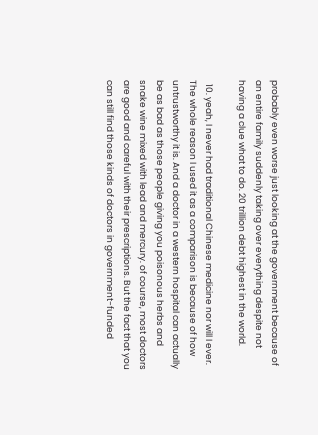probably even worse just looking at the government because of an entire family suddenly taking over everything despite not having a clue what to do. 20 trillion debt highest in the world.

  10. yeah, I never had traditional Chinese medicine nor will I ever. The whole reason I used it as a comparison is because of how untrustworthy it is. And a doctor in a western hospital can actually be as bad as those people giving you poisonous herbs and snake wine mixed with lead and mercury. of course, most doctors are good and careful with their prescriptions. But the fact that you can still find those kinds of doctors in government-funded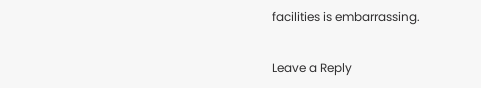facilities is embarrassing.

Leave a Reply